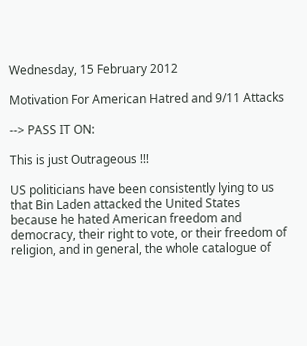Wednesday, 15 February 2012

Motivation For American Hatred and 9/11 Attacks

--> PASS IT ON:

This is just Outrageous !!!

US politicians have been consistently lying to us that Bin Laden attacked the United States because he hated American freedom and democracy, their right to vote, or their freedom of religion, and in general, the whole catalogue of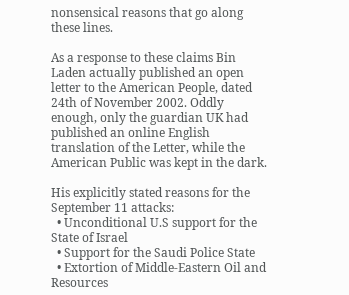nonsensical reasons that go along these lines.

As a response to these claims Bin Laden actually published an open letter to the American People, dated 24th of November 2002. Oddly enough, only the guardian UK had published an online English translation of the Letter, while the American Public was kept in the dark.

His explicitly stated reasons for the September 11 attacks:
  • Unconditional U.S support for the State of Israel
  • Support for the Saudi Police State
  • Extortion of Middle-Eastern Oil and Resources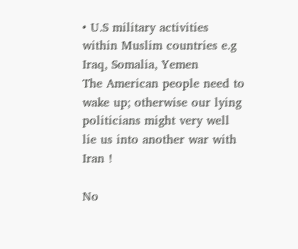• U.S military activities within Muslim countries e.g Iraq, Somalia, Yemen
The American people need to wake up; otherwise our lying politicians might very well lie us into another war with Iran !

No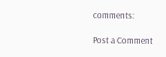comments:

Post a Comment